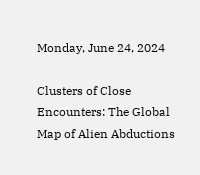Monday, June 24, 2024

Clusters of Close Encounters: The Global Map of Alien Abductions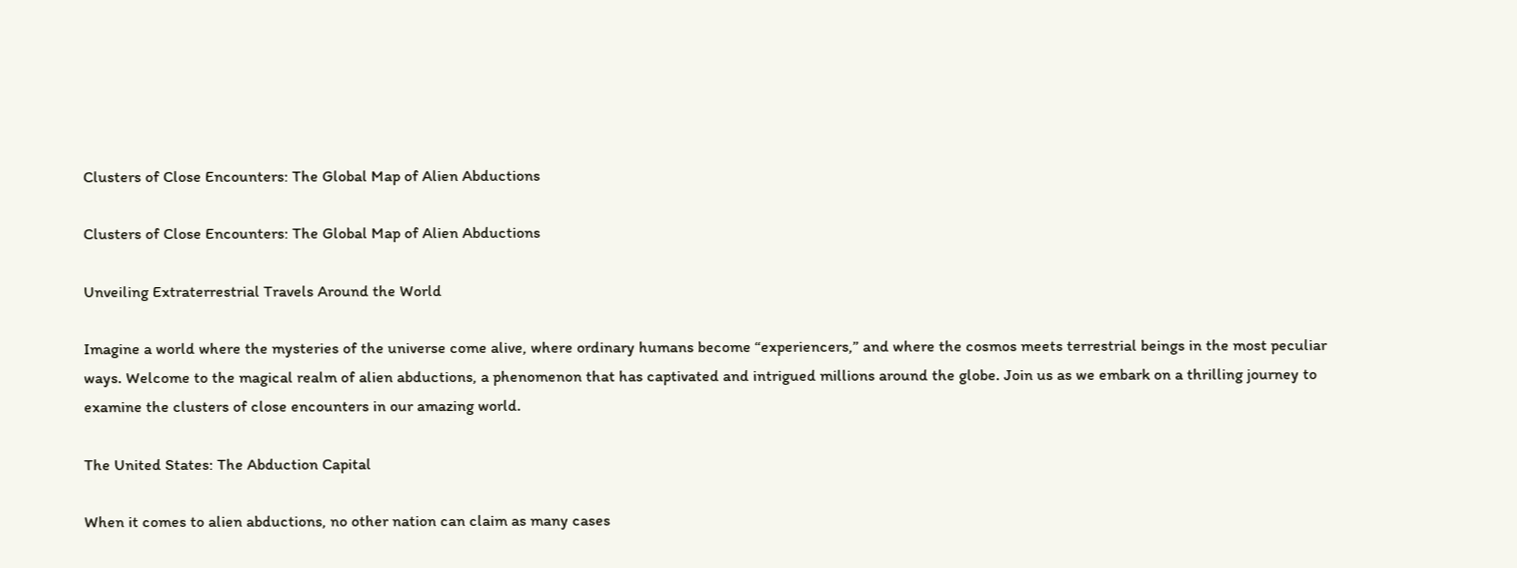Clusters of Close Encounters: The Global Map of Alien Abductions

Clusters of Close Encounters: The Global Map of Alien Abductions

Unveiling Extraterrestrial Travels Around the World

Imagine a world where the mysteries of the universe come alive, where ordinary humans become “experiencers,” and where the cosmos meets terrestrial beings in the most peculiar ways. Welcome to the magical realm of alien abductions, a phenomenon that has captivated and intrigued millions around the globe. Join us as we embark on a thrilling journey to examine the clusters of close encounters in our amazing world.

The United States: The Abduction Capital

When it comes to alien abductions, no other nation can claim as many cases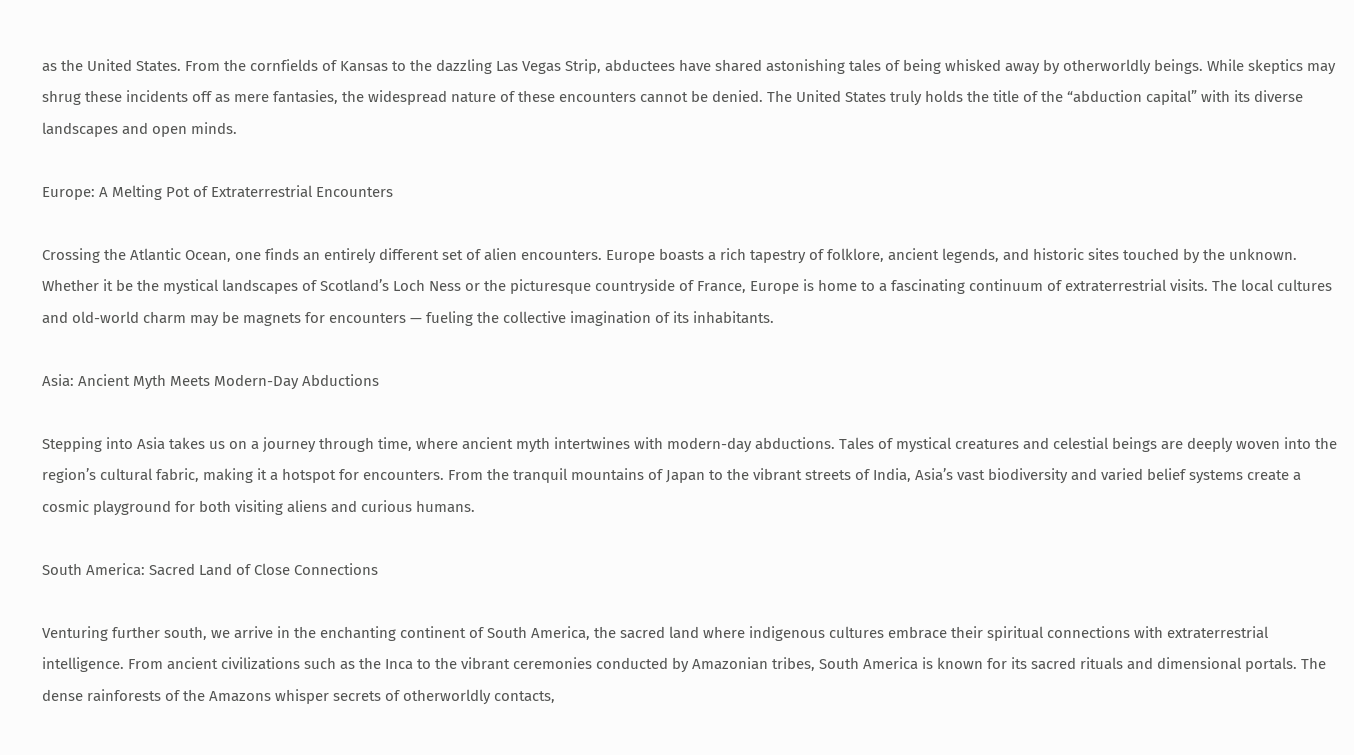as the United States. From the cornfields of Kansas to the dazzling Las Vegas Strip, abductees have shared astonishing tales of being whisked away by otherworldly beings. While skeptics may shrug these incidents off as mere fantasies, the widespread nature of these encounters cannot be denied. The United States truly holds the title of the “abduction capital” with its diverse landscapes and open minds.

Europe: A Melting Pot of Extraterrestrial Encounters

Crossing the Atlantic Ocean, one finds an entirely different set of alien encounters. Europe boasts a rich tapestry of folklore, ancient legends, and historic sites touched by the unknown. Whether it be the mystical landscapes of Scotland’s Loch Ness or the picturesque countryside of France, Europe is home to a fascinating continuum of extraterrestrial visits. The local cultures and old-world charm may be magnets for encounters — fueling the collective imagination of its inhabitants.

Asia: Ancient Myth Meets Modern-Day Abductions

Stepping into Asia takes us on a journey through time, where ancient myth intertwines with modern-day abductions. Tales of mystical creatures and celestial beings are deeply woven into the region’s cultural fabric, making it a hotspot for encounters. From the tranquil mountains of Japan to the vibrant streets of India, Asia’s vast biodiversity and varied belief systems create a cosmic playground for both visiting aliens and curious humans.

South America: Sacred Land of Close Connections

Venturing further south, we arrive in the enchanting continent of South America, the sacred land where indigenous cultures embrace their spiritual connections with extraterrestrial intelligence. From ancient civilizations such as the Inca to the vibrant ceremonies conducted by Amazonian tribes, South America is known for its sacred rituals and dimensional portals. The dense rainforests of the Amazons whisper secrets of otherworldly contacts,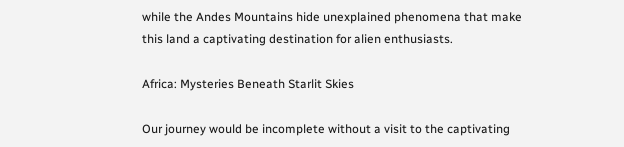while the Andes Mountains hide unexplained phenomena that make this land a captivating destination for alien enthusiasts.

Africa: Mysteries Beneath Starlit Skies

Our journey would be incomplete without a visit to the captivating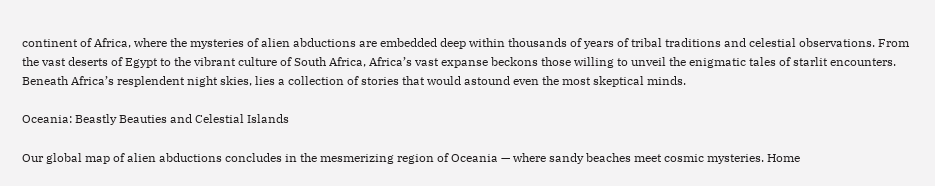continent of Africa, where the mysteries of alien abductions are embedded deep within thousands of years of tribal traditions and celestial observations. From the vast deserts of Egypt to the vibrant culture of South Africa, Africa’s vast expanse beckons those willing to unveil the enigmatic tales of starlit encounters. Beneath Africa’s resplendent night skies, lies a collection of stories that would astound even the most skeptical minds.

Oceania: Beastly Beauties and Celestial Islands

Our global map of alien abductions concludes in the mesmerizing region of Oceania — where sandy beaches meet cosmic mysteries. Home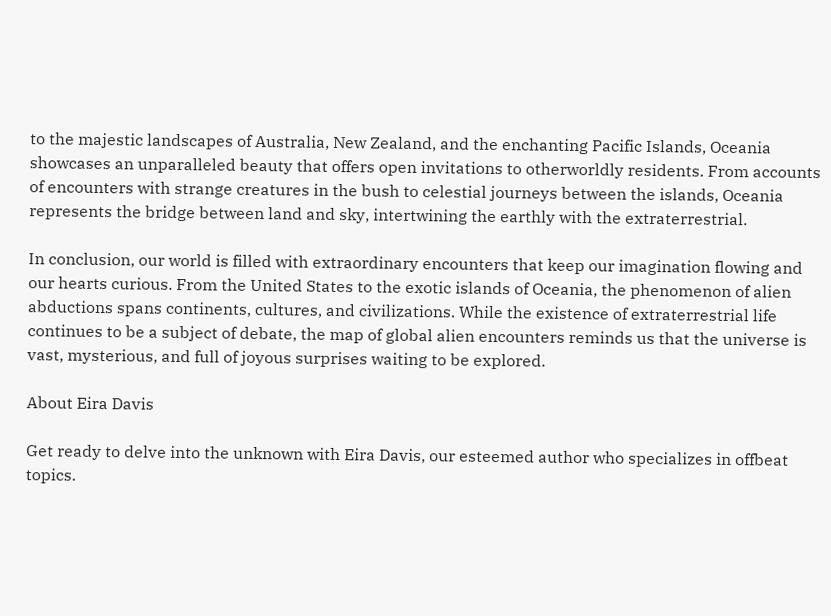to the majestic landscapes of Australia, New Zealand, and the enchanting Pacific Islands, Oceania showcases an unparalleled beauty that offers open invitations to otherworldly residents. From accounts of encounters with strange creatures in the bush to celestial journeys between the islands, Oceania represents the bridge between land and sky, intertwining the earthly with the extraterrestrial.

In conclusion, our world is filled with extraordinary encounters that keep our imagination flowing and our hearts curious. From the United States to the exotic islands of Oceania, the phenomenon of alien abductions spans continents, cultures, and civilizations. While the existence of extraterrestrial life continues to be a subject of debate, the map of global alien encounters reminds us that the universe is vast, mysterious, and full of joyous surprises waiting to be explored.

About Eira Davis

Get ready to delve into the unknown with Eira Davis, our esteemed author who specializes in offbeat topics.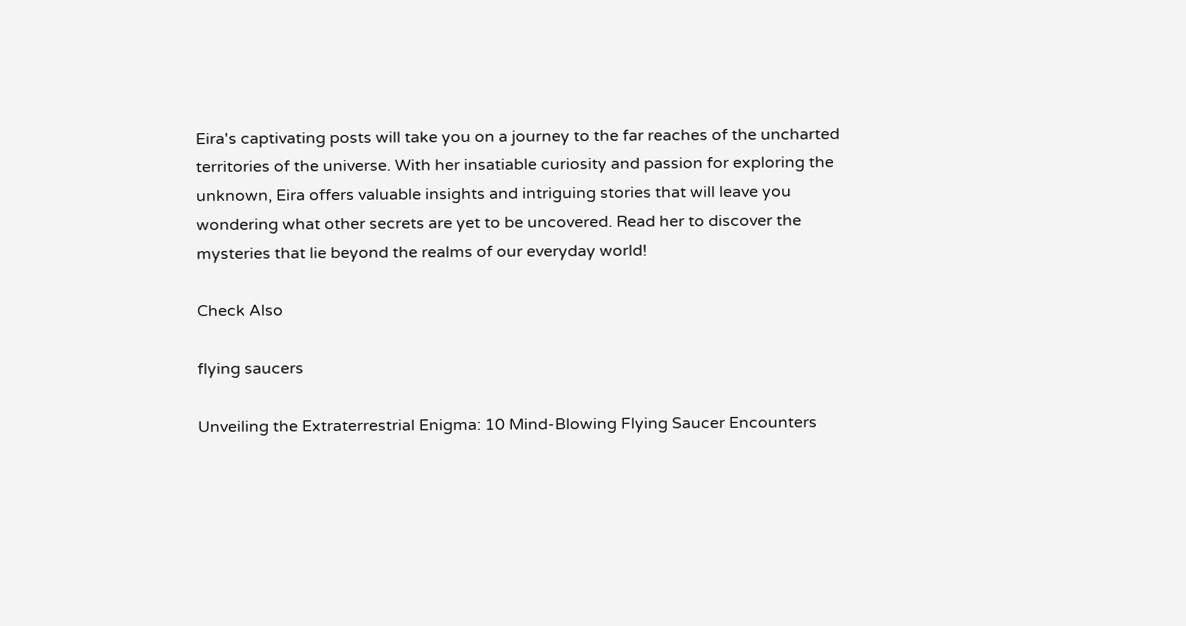Eira's captivating posts will take you on a journey to the far reaches of the uncharted territories of the universe. With her insatiable curiosity and passion for exploring the unknown, Eira offers valuable insights and intriguing stories that will leave you wondering what other secrets are yet to be uncovered. Read her to discover the mysteries that lie beyond the realms of our everyday world!

Check Also

flying saucers

Unveiling the Extraterrestrial Enigma: 10 Mind-Blowing Flying Saucer Encounters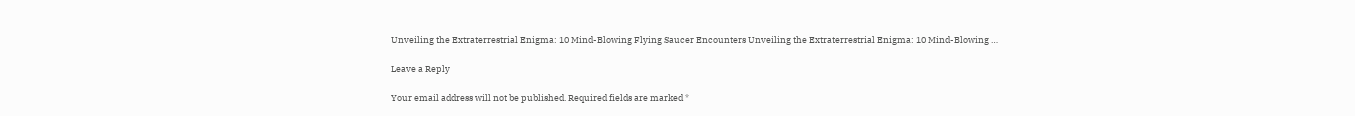Unveiling the Extraterrestrial Enigma: 10 Mind-Blowing Flying Saucer Encounters Unveiling the Extraterrestrial Enigma: 10 Mind-Blowing …

Leave a Reply

Your email address will not be published. Required fields are marked *